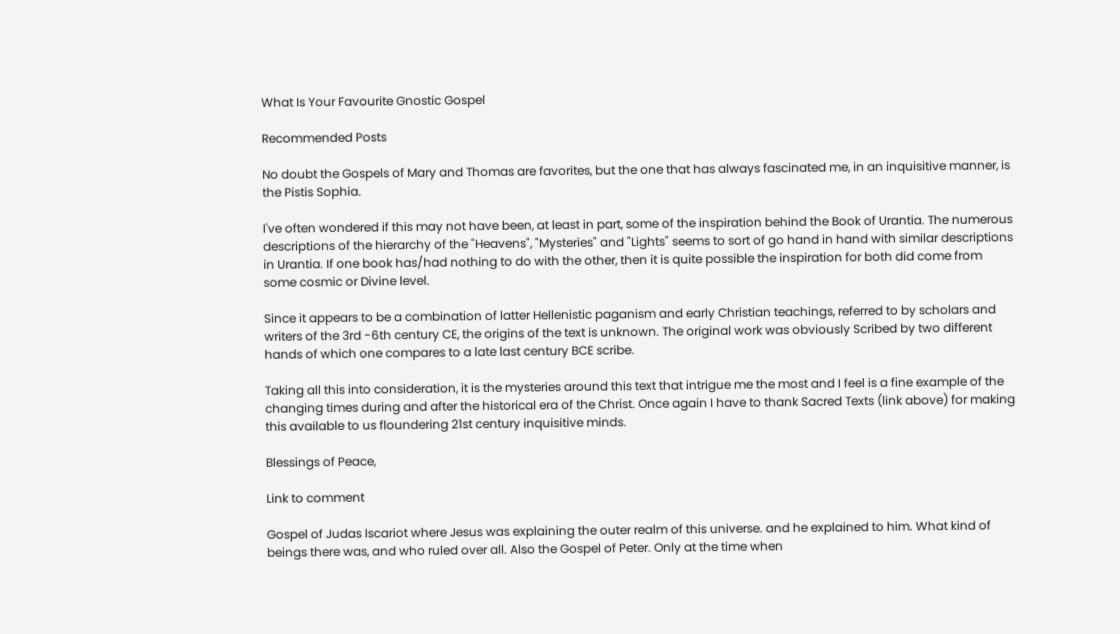What Is Your Favourite Gnostic Gospel

Recommended Posts

No doubt the Gospels of Mary and Thomas are favorites, but the one that has always fascinated me, in an inquisitive manner, is the Pistis Sophia.

I've often wondered if this may not have been, at least in part, some of the inspiration behind the Book of Urantia. The numerous descriptions of the hierarchy of the "Heavens", "Mysteries" and "Lights" seems to sort of go hand in hand with similar descriptions in Urantia. If one book has/had nothing to do with the other, then it is quite possible the inspiration for both did come from some cosmic or Divine level.

Since it appears to be a combination of latter Hellenistic paganism and early Christian teachings, referred to by scholars and writers of the 3rd -6th century CE, the origins of the text is unknown. The original work was obviously Scribed by two different hands of which one compares to a late last century BCE scribe.

Taking all this into consideration, it is the mysteries around this text that intrigue me the most and I feel is a fine example of the changing times during and after the historical era of the Christ. Once again I have to thank Sacred Texts (link above) for making this available to us floundering 21st century inquisitive minds.

Blessings of Peace,

Link to comment

Gospel of Judas Iscariot where Jesus was explaining the outer realm of this universe. and he explained to him. What kind of beings there was, and who ruled over all. Also the Gospel of Peter. Only at the time when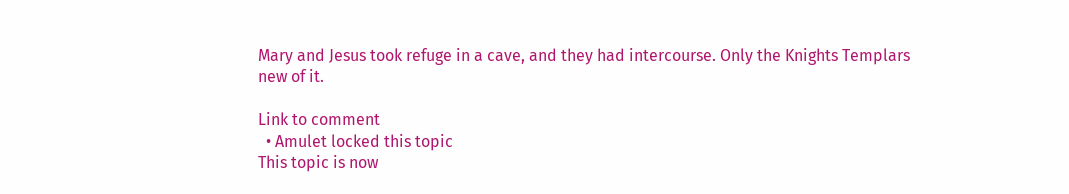Mary and Jesus took refuge in a cave, and they had intercourse. Only the Knights Templars new of it.

Link to comment
  • Amulet locked this topic
This topic is now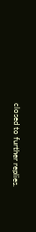closed to further replies.